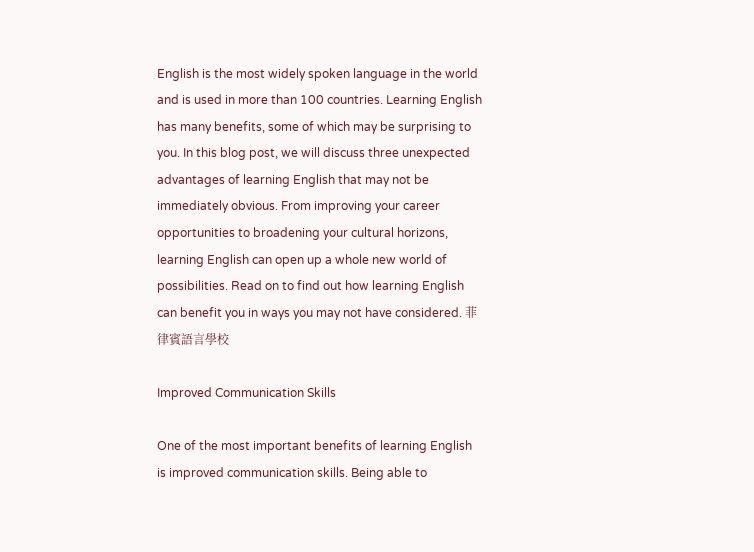English is the most widely spoken language in the world and is used in more than 100 countries. Learning English has many benefits, some of which may be surprising to you. In this blog post, we will discuss three unexpected advantages of learning English that may not be immediately obvious. From improving your career opportunities to broadening your cultural horizons, learning English can open up a whole new world of possibilities. Read on to find out how learning English can benefit you in ways you may not have considered. 菲律賓語言學校

Improved Communication Skills

One of the most important benefits of learning English is improved communication skills. Being able to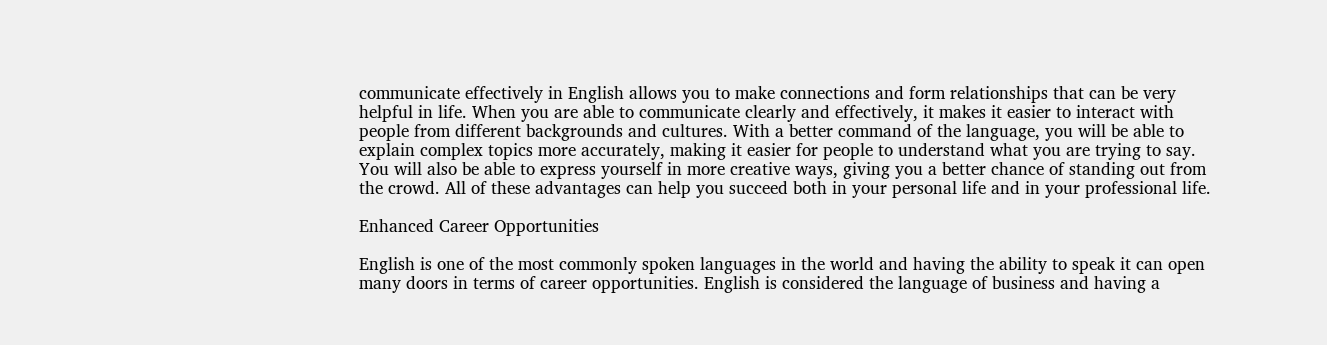communicate effectively in English allows you to make connections and form relationships that can be very helpful in life. When you are able to communicate clearly and effectively, it makes it easier to interact with people from different backgrounds and cultures. With a better command of the language, you will be able to explain complex topics more accurately, making it easier for people to understand what you are trying to say. You will also be able to express yourself in more creative ways, giving you a better chance of standing out from the crowd. All of these advantages can help you succeed both in your personal life and in your professional life.

Enhanced Career Opportunities

English is one of the most commonly spoken languages in the world and having the ability to speak it can open many doors in terms of career opportunities. English is considered the language of business and having a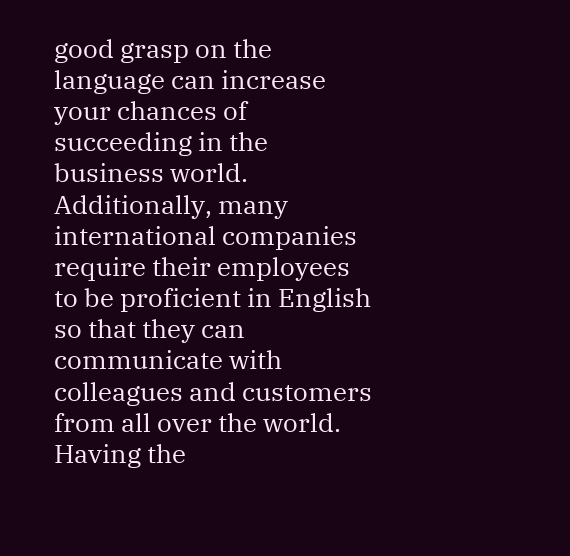good grasp on the language can increase your chances of succeeding in the business world. Additionally, many international companies require their employees to be proficient in English so that they can communicate with colleagues and customers from all over the world. Having the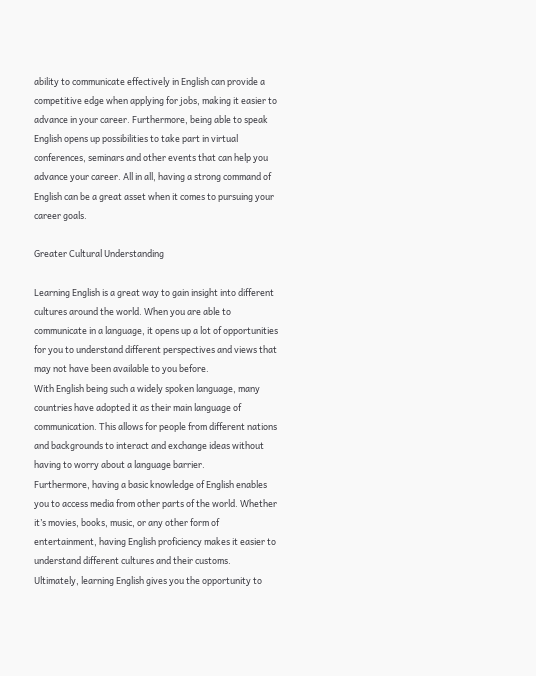ability to communicate effectively in English can provide a competitive edge when applying for jobs, making it easier to advance in your career. Furthermore, being able to speak English opens up possibilities to take part in virtual conferences, seminars and other events that can help you advance your career. All in all, having a strong command of English can be a great asset when it comes to pursuing your career goals.

Greater Cultural Understanding

Learning English is a great way to gain insight into different cultures around the world. When you are able to communicate in a language, it opens up a lot of opportunities for you to understand different perspectives and views that may not have been available to you before.
With English being such a widely spoken language, many countries have adopted it as their main language of communication. This allows for people from different nations and backgrounds to interact and exchange ideas without having to worry about a language barrier.
Furthermore, having a basic knowledge of English enables you to access media from other parts of the world. Whether it’s movies, books, music, or any other form of entertainment, having English proficiency makes it easier to understand different cultures and their customs.
Ultimately, learning English gives you the opportunity to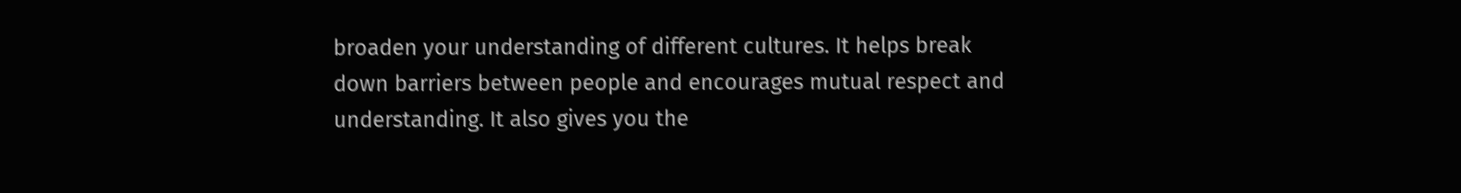broaden your understanding of different cultures. It helps break down barriers between people and encourages mutual respect and understanding. It also gives you the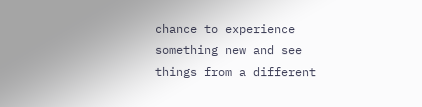chance to experience something new and see things from a different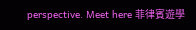perspective. Meet here 菲律賓遊學